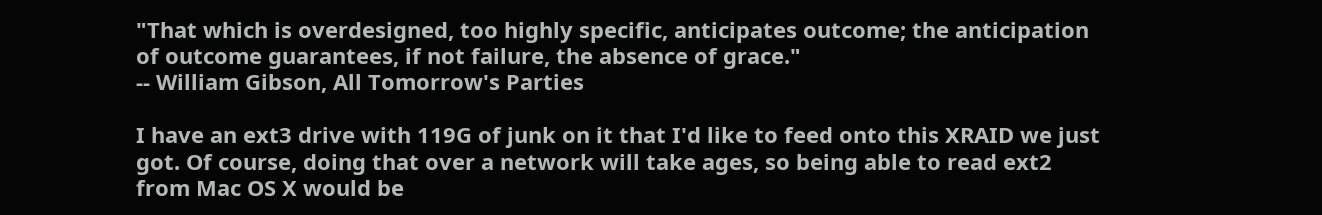"That which is overdesigned, too highly specific, anticipates outcome; the anticipation of outcome guarantees, if not failure, the absence of grace."
-- William Gibson, All Tomorrow's Parties

I have an ext3 drive with 119G of junk on it that I'd like to feed onto this XRAID we just got. Of course, doing that over a network will take ages, so being able to read ext2 from Mac OS X would be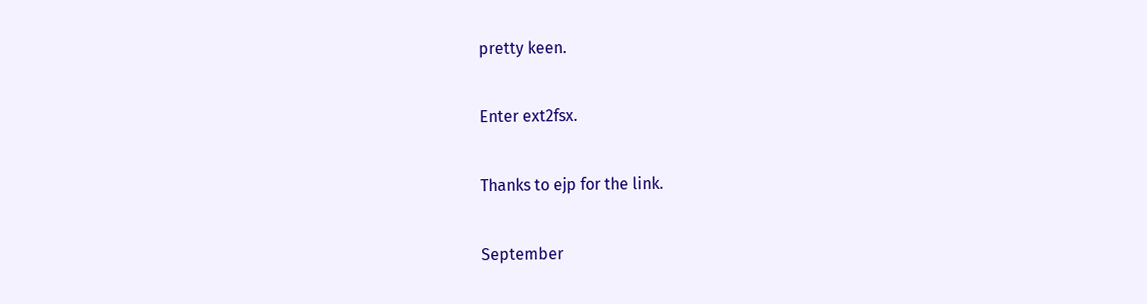pretty keen.

Enter ext2fsx.

Thanks to ejp for the link.

September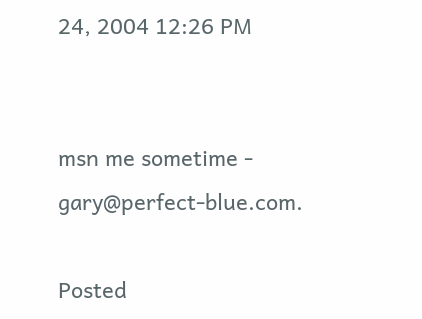24, 2004 12:26 PM


msn me sometime - gary@perfect-blue.com.

Posted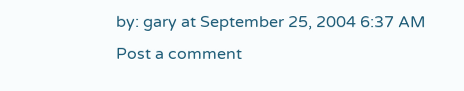by: gary at September 25, 2004 6:37 AM
Post a comment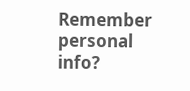Remember personal info?